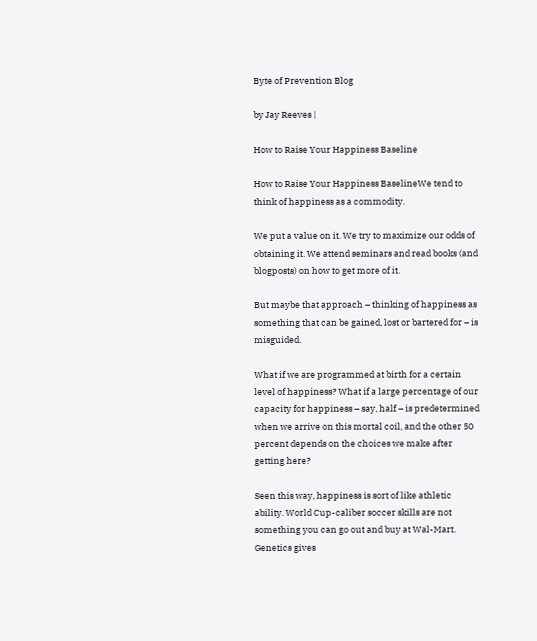Byte of Prevention Blog

by Jay Reeves |

How to Raise Your Happiness Baseline

How to Raise Your Happiness BaselineWe tend to think of happiness as a commodity.

We put a value on it. We try to maximize our odds of obtaining it. We attend seminars and read books (and blogposts) on how to get more of it.

But maybe that approach – thinking of happiness as something that can be gained, lost or bartered for – is misguided.

What if we are programmed at birth for a certain level of happiness? What if a large percentage of our capacity for happiness – say, half – is predetermined when we arrive on this mortal coil, and the other 50 percent depends on the choices we make after getting here?

Seen this way, happiness is sort of like athletic ability. World Cup-caliber soccer skills are not something you can go out and buy at Wal-Mart. Genetics gives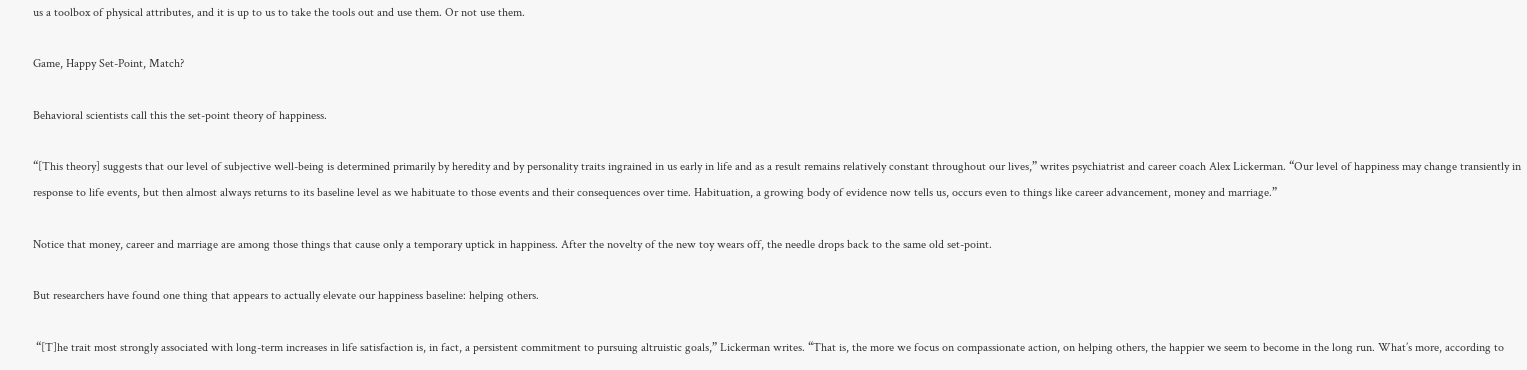us a toolbox of physical attributes, and it is up to us to take the tools out and use them. Or not use them.

Game, Happy Set-Point, Match?

Behavioral scientists call this the set-point theory of happiness.

“[This theory] suggests that our level of subjective well-being is determined primarily by heredity and by personality traits ingrained in us early in life and as a result remains relatively constant throughout our lives,” writes psychiatrist and career coach Alex Lickerman. “Our level of happiness may change transiently in response to life events, but then almost always returns to its baseline level as we habituate to those events and their consequences over time. Habituation, a growing body of evidence now tells us, occurs even to things like career advancement, money and marriage.”

Notice that money, career and marriage are among those things that cause only a temporary uptick in happiness. After the novelty of the new toy wears off, the needle drops back to the same old set-point.

But researchers have found one thing that appears to actually elevate our happiness baseline: helping others.

 “[T]he trait most strongly associated with long-term increases in life satisfaction is, in fact, a persistent commitment to pursuing altruistic goals,” Lickerman writes. “That is, the more we focus on compassionate action, on helping others, the happier we seem to become in the long run. What’s more, according to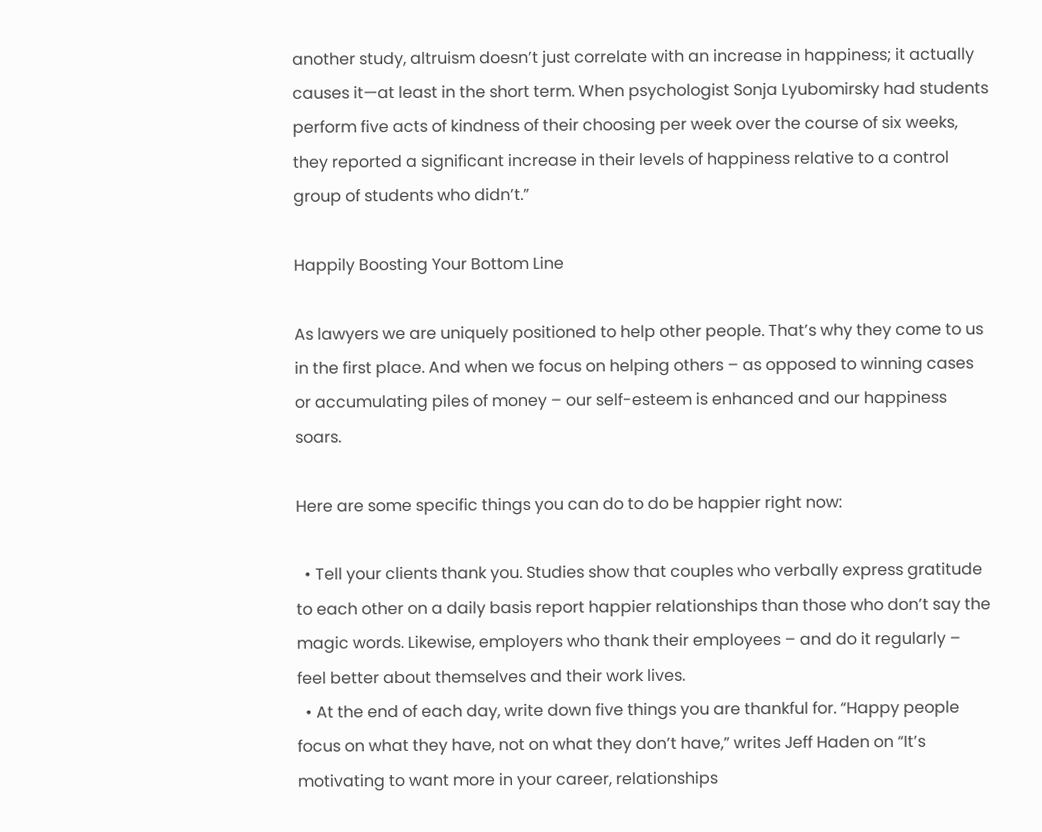another study, altruism doesn’t just correlate with an increase in happiness; it actually causes it—at least in the short term. When psychologist Sonja Lyubomirsky had students perform five acts of kindness of their choosing per week over the course of six weeks, they reported a significant increase in their levels of happiness relative to a control group of students who didn’t.”

Happily Boosting Your Bottom Line

As lawyers we are uniquely positioned to help other people. That’s why they come to us in the first place. And when we focus on helping others – as opposed to winning cases or accumulating piles of money – our self-esteem is enhanced and our happiness soars.

Here are some specific things you can do to do be happier right now:

  • Tell your clients thank you. Studies show that couples who verbally express gratitude to each other on a daily basis report happier relationships than those who don’t say the magic words. Likewise, employers who thank their employees – and do it regularly – feel better about themselves and their work lives.
  • At the end of each day, write down five things you are thankful for. “Happy people focus on what they have, not on what they don’t have,” writes Jeff Haden on “It’s motivating to want more in your career, relationships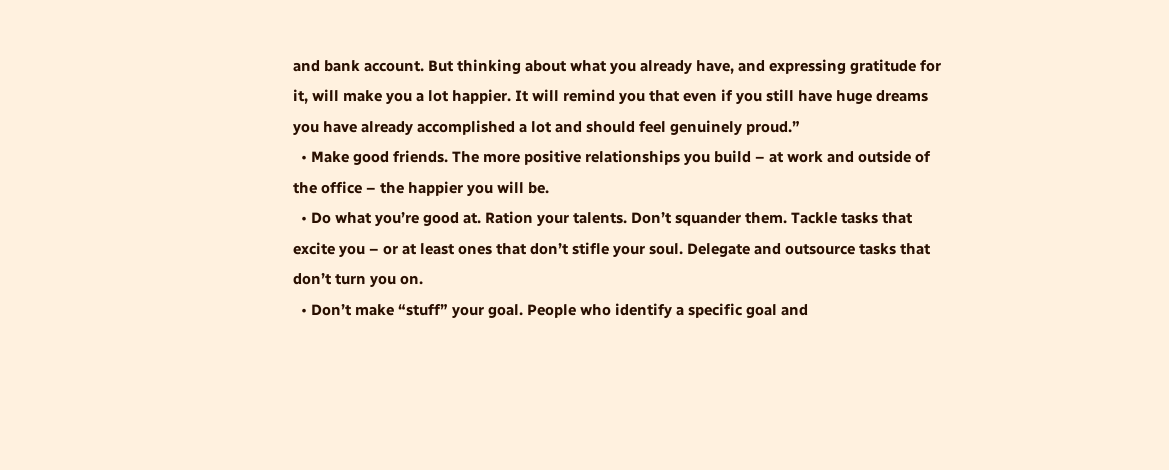and bank account. But thinking about what you already have, and expressing gratitude for it, will make you a lot happier. It will remind you that even if you still have huge dreams you have already accomplished a lot and should feel genuinely proud.”
  • Make good friends. The more positive relationships you build – at work and outside of the office – the happier you will be.
  • Do what you’re good at. Ration your talents. Don’t squander them. Tackle tasks that excite you – or at least ones that don’t stifle your soul. Delegate and outsource tasks that don’t turn you on.
  • Don’t make “stuff” your goal. People who identify a specific goal and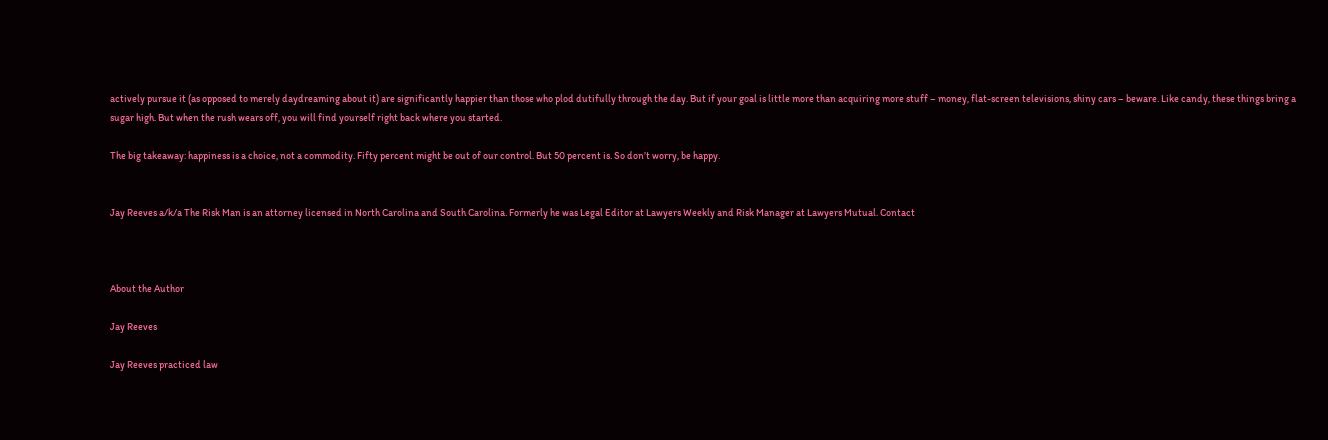actively pursue it (as opposed to merely daydreaming about it) are significantly happier than those who plod dutifully through the day. But if your goal is little more than acquiring more stuff – money, flat-screen televisions, shiny cars – beware. Like candy, these things bring a sugar high. But when the rush wears off, you will find yourself right back where you started.

The big takeaway: happiness is a choice, not a commodity. Fifty percent might be out of our control. But 50 percent is. So don’t worry, be happy.


Jay Reeves a/k/a The Risk Man is an attorney licensed in North Carolina and South Carolina. Formerly he was Legal Editor at Lawyers Weekly and Risk Manager at Lawyers Mutual. Contact



About the Author

Jay Reeves

Jay Reeves practiced law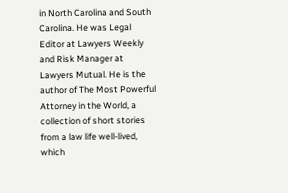in North Carolina and South Carolina. He was Legal Editor at Lawyers Weekly and Risk Manager at Lawyers Mutual. He is the author of The Most Powerful Attorney in the World, a collection of short stories from a law life well-lived, which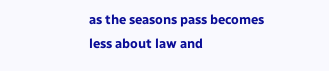as the seasons pass becomes less about law and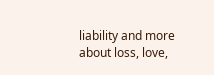liability and more about loss, love,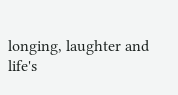longing, laughter and life's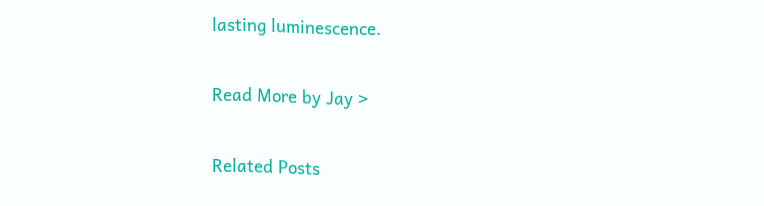lasting luminescence.

Read More by Jay >

Related Posts